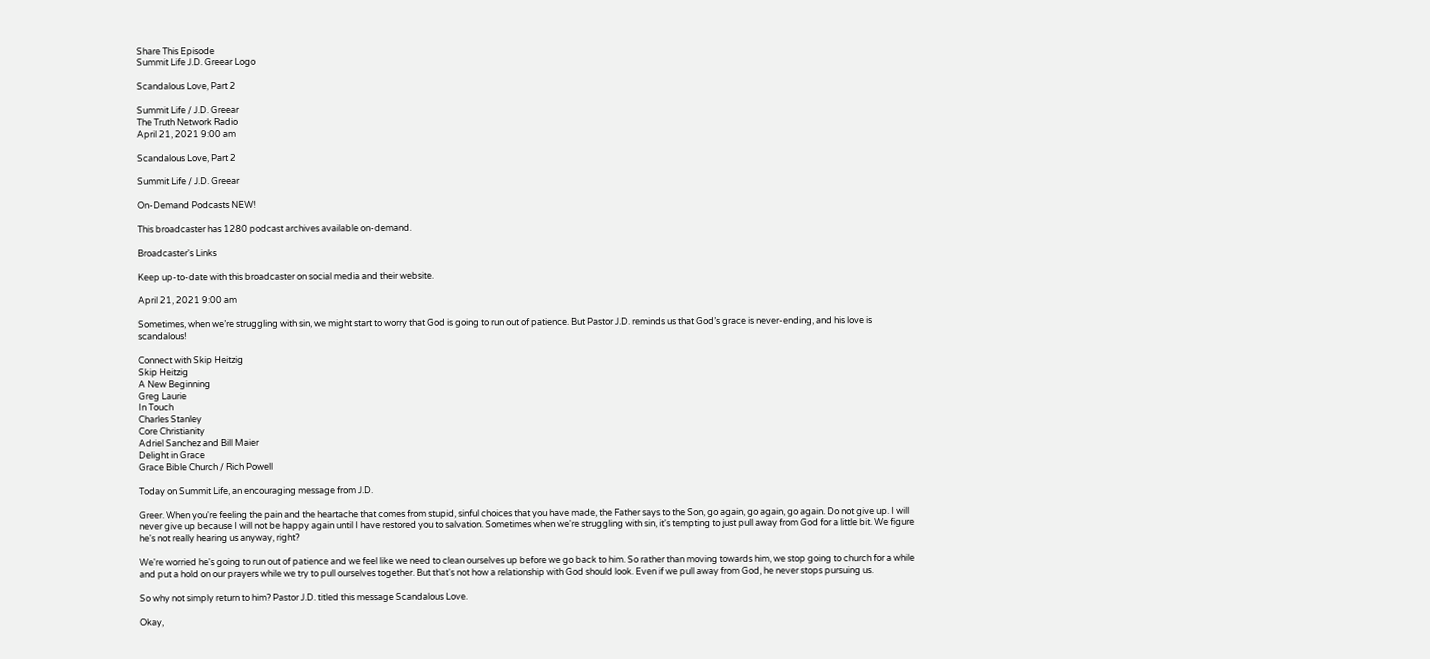Share This Episode
Summit Life J.D. Greear Logo

Scandalous Love, Part 2

Summit Life / J.D. Greear
The Truth Network Radio
April 21, 2021 9:00 am

Scandalous Love, Part 2

Summit Life / J.D. Greear

On-Demand Podcasts NEW!

This broadcaster has 1280 podcast archives available on-demand.

Broadcaster's Links

Keep up-to-date with this broadcaster on social media and their website.

April 21, 2021 9:00 am

Sometimes, when we’re struggling with sin, we might start to worry that God is going to run out of patience. But Pastor J.D. reminds us that God’s grace is never-ending, and his love is scandalous!

Connect with Skip Heitzig
Skip Heitzig
A New Beginning
Greg Laurie
In Touch
Charles Stanley
Core Christianity
Adriel Sanchez and Bill Maier
Delight in Grace
Grace Bible Church / Rich Powell

Today on Summit Life, an encouraging message from J.D.

Greer. When you're feeling the pain and the heartache that comes from stupid, sinful choices that you have made, the Father says to the Son, go again, go again, go again. Do not give up. I will never give up because I will not be happy again until I have restored you to salvation. Sometimes when we're struggling with sin, it's tempting to just pull away from God for a little bit. We figure he's not really hearing us anyway, right?

We're worried he's going to run out of patience and we feel like we need to clean ourselves up before we go back to him. So rather than moving towards him, we stop going to church for a while and put a hold on our prayers while we try to pull ourselves together. But that's not how a relationship with God should look. Even if we pull away from God, he never stops pursuing us.

So why not simply return to him? Pastor J.D. titled this message Scandalous Love.

Okay,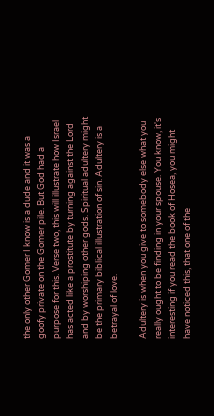the only other Gomer I know is a dude and it was a goofy private on the Gomer pile. But God had a purpose for this. Verse two, this will illustrate how Israel has acted like a prostitute by turning against the Lord and by worshiping other gods. Spiritual adultery might be the primary biblical illustration of sin. Adultery is a betrayal of love.

Adultery is when you give to somebody else what you really ought to be finding in your spouse. You know, it's interesting if you read the book of Hosea, you might have noticed this, that one of the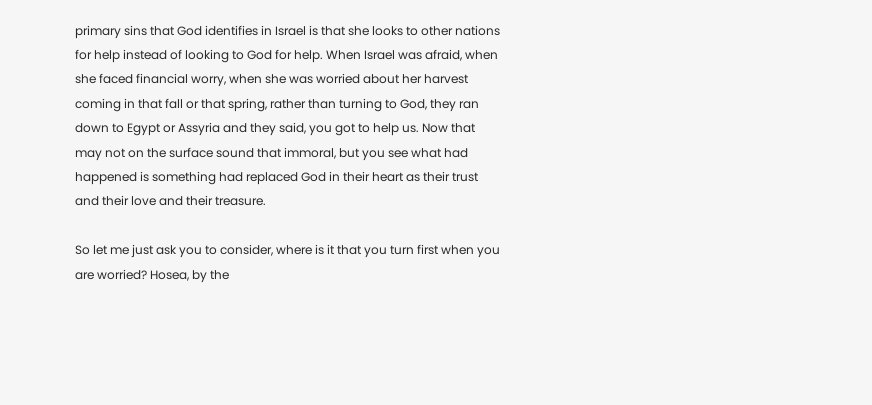primary sins that God identifies in Israel is that she looks to other nations for help instead of looking to God for help. When Israel was afraid, when she faced financial worry, when she was worried about her harvest coming in that fall or that spring, rather than turning to God, they ran down to Egypt or Assyria and they said, you got to help us. Now that may not on the surface sound that immoral, but you see what had happened is something had replaced God in their heart as their trust and their love and their treasure.

So let me just ask you to consider, where is it that you turn first when you are worried? Hosea, by the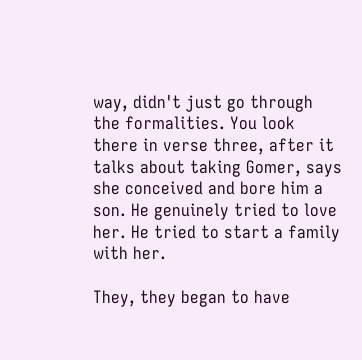way, didn't just go through the formalities. You look there in verse three, after it talks about taking Gomer, says she conceived and bore him a son. He genuinely tried to love her. He tried to start a family with her.

They, they began to have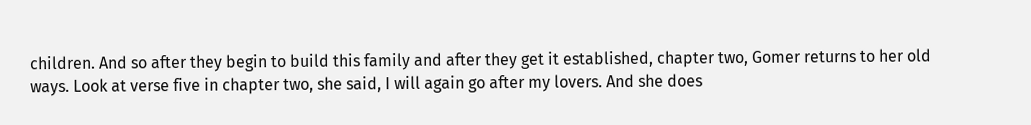children. And so after they begin to build this family and after they get it established, chapter two, Gomer returns to her old ways. Look at verse five in chapter two, she said, I will again go after my lovers. And she does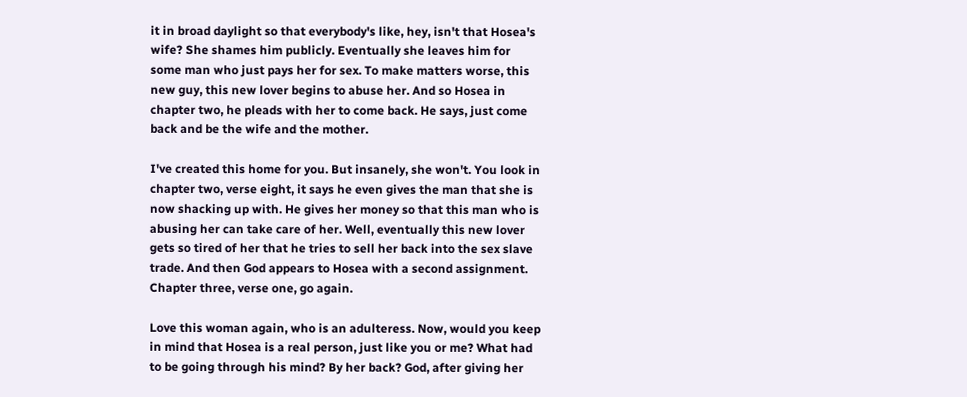it in broad daylight so that everybody's like, hey, isn't that Hosea's wife? She shames him publicly. Eventually she leaves him for some man who just pays her for sex. To make matters worse, this new guy, this new lover begins to abuse her. And so Hosea in chapter two, he pleads with her to come back. He says, just come back and be the wife and the mother.

I've created this home for you. But insanely, she won't. You look in chapter two, verse eight, it says he even gives the man that she is now shacking up with. He gives her money so that this man who is abusing her can take care of her. Well, eventually this new lover gets so tired of her that he tries to sell her back into the sex slave trade. And then God appears to Hosea with a second assignment. Chapter three, verse one, go again.

Love this woman again, who is an adulteress. Now, would you keep in mind that Hosea is a real person, just like you or me? What had to be going through his mind? By her back? God, after giving her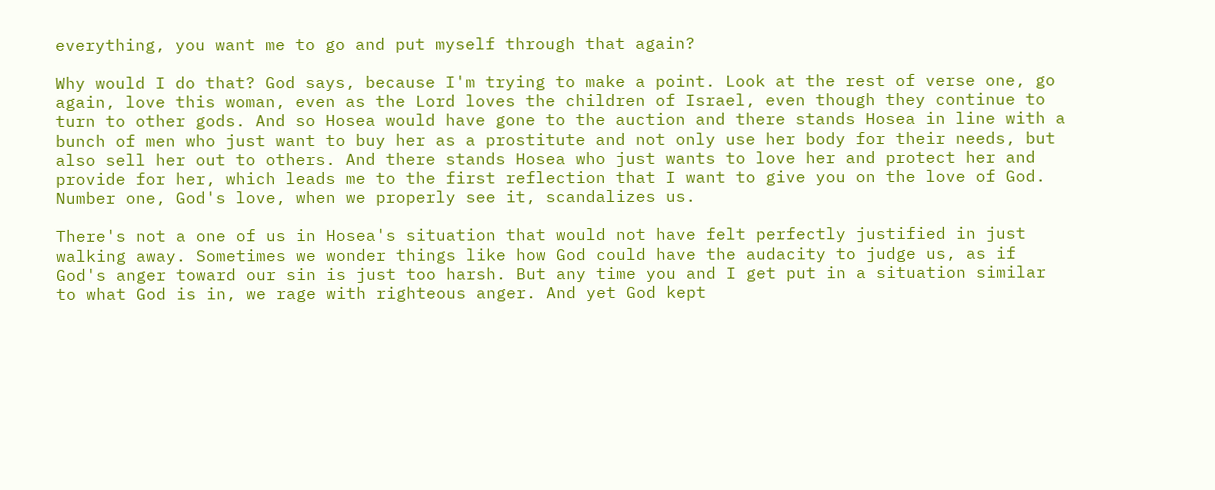everything, you want me to go and put myself through that again?

Why would I do that? God says, because I'm trying to make a point. Look at the rest of verse one, go again, love this woman, even as the Lord loves the children of Israel, even though they continue to turn to other gods. And so Hosea would have gone to the auction and there stands Hosea in line with a bunch of men who just want to buy her as a prostitute and not only use her body for their needs, but also sell her out to others. And there stands Hosea who just wants to love her and protect her and provide for her, which leads me to the first reflection that I want to give you on the love of God. Number one, God's love, when we properly see it, scandalizes us.

There's not a one of us in Hosea's situation that would not have felt perfectly justified in just walking away. Sometimes we wonder things like how God could have the audacity to judge us, as if God's anger toward our sin is just too harsh. But any time you and I get put in a situation similar to what God is in, we rage with righteous anger. And yet God kept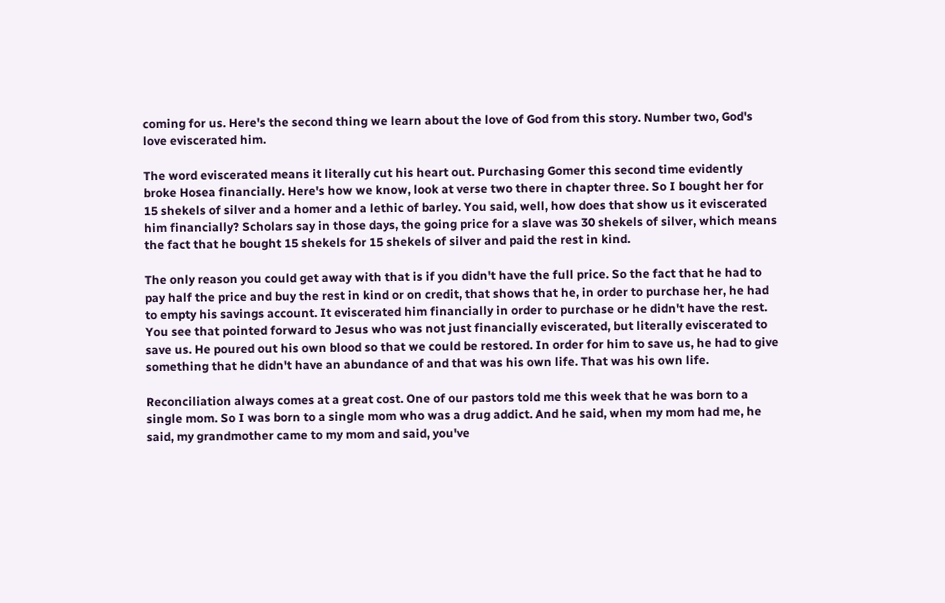coming for us. Here's the second thing we learn about the love of God from this story. Number two, God's love eviscerated him.

The word eviscerated means it literally cut his heart out. Purchasing Gomer this second time evidently broke Hosea financially. Here's how we know, look at verse two there in chapter three. So I bought her for 15 shekels of silver and a homer and a lethic of barley. You said, well, how does that show us it eviscerated him financially? Scholars say in those days, the going price for a slave was 30 shekels of silver, which means the fact that he bought 15 shekels for 15 shekels of silver and paid the rest in kind.

The only reason you could get away with that is if you didn't have the full price. So the fact that he had to pay half the price and buy the rest in kind or on credit, that shows that he, in order to purchase her, he had to empty his savings account. It eviscerated him financially in order to purchase or he didn't have the rest. You see that pointed forward to Jesus who was not just financially eviscerated, but literally eviscerated to save us. He poured out his own blood so that we could be restored. In order for him to save us, he had to give something that he didn't have an abundance of and that was his own life. That was his own life.

Reconciliation always comes at a great cost. One of our pastors told me this week that he was born to a single mom. So I was born to a single mom who was a drug addict. And he said, when my mom had me, he said, my grandmother came to my mom and said, you've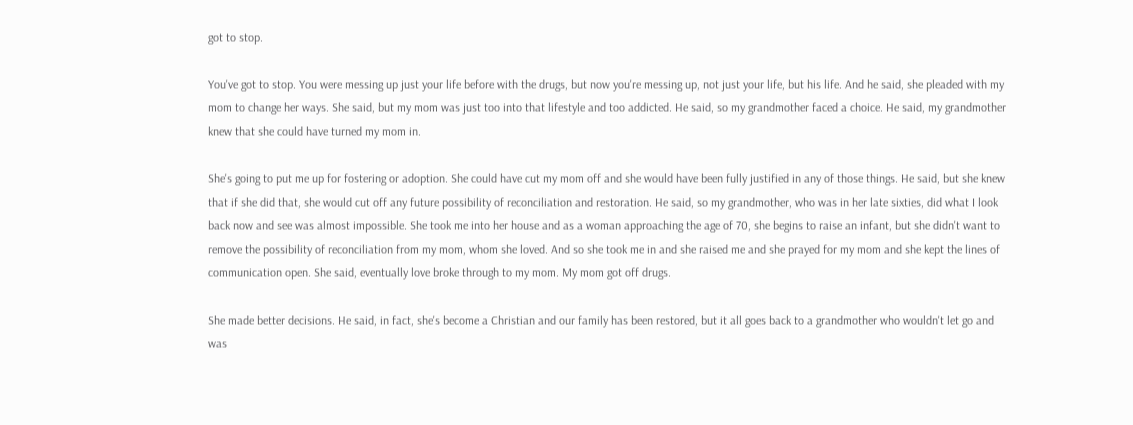got to stop.

You've got to stop. You were messing up just your life before with the drugs, but now you're messing up, not just your life, but his life. And he said, she pleaded with my mom to change her ways. She said, but my mom was just too into that lifestyle and too addicted. He said, so my grandmother faced a choice. He said, my grandmother knew that she could have turned my mom in.

She's going to put me up for fostering or adoption. She could have cut my mom off and she would have been fully justified in any of those things. He said, but she knew that if she did that, she would cut off any future possibility of reconciliation and restoration. He said, so my grandmother, who was in her late sixties, did what I look back now and see was almost impossible. She took me into her house and as a woman approaching the age of 70, she begins to raise an infant, but she didn't want to remove the possibility of reconciliation from my mom, whom she loved. And so she took me in and she raised me and she prayed for my mom and she kept the lines of communication open. She said, eventually love broke through to my mom. My mom got off drugs.

She made better decisions. He said, in fact, she's become a Christian and our family has been restored, but it all goes back to a grandmother who wouldn't let go and was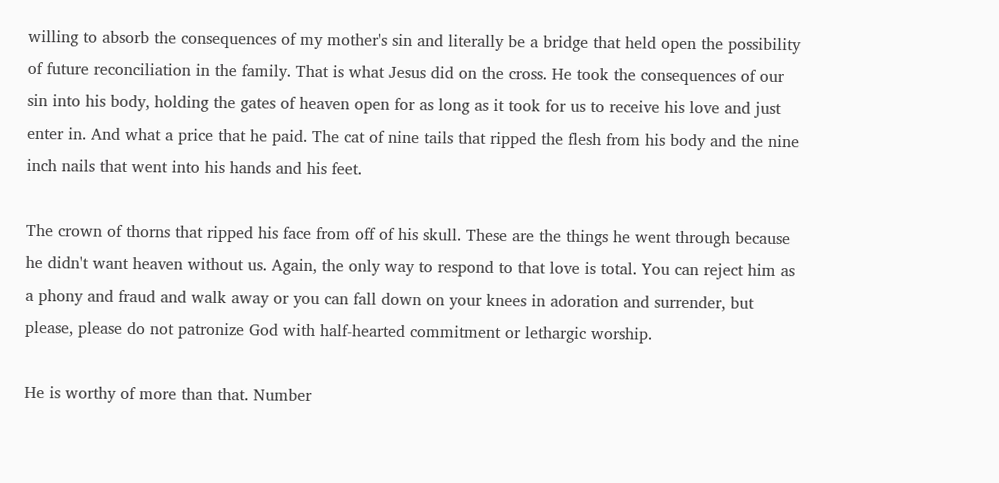willing to absorb the consequences of my mother's sin and literally be a bridge that held open the possibility of future reconciliation in the family. That is what Jesus did on the cross. He took the consequences of our sin into his body, holding the gates of heaven open for as long as it took for us to receive his love and just enter in. And what a price that he paid. The cat of nine tails that ripped the flesh from his body and the nine inch nails that went into his hands and his feet.

The crown of thorns that ripped his face from off of his skull. These are the things he went through because he didn't want heaven without us. Again, the only way to respond to that love is total. You can reject him as a phony and fraud and walk away or you can fall down on your knees in adoration and surrender, but please, please do not patronize God with half-hearted commitment or lethargic worship.

He is worthy of more than that. Number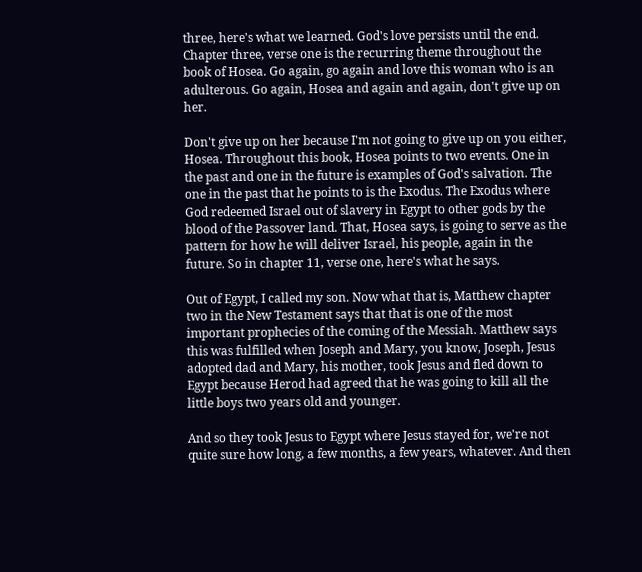three, here's what we learned. God's love persists until the end. Chapter three, verse one is the recurring theme throughout the book of Hosea. Go again, go again and love this woman who is an adulterous. Go again, Hosea and again and again, don't give up on her.

Don't give up on her because I'm not going to give up on you either, Hosea. Throughout this book, Hosea points to two events. One in the past and one in the future is examples of God's salvation. The one in the past that he points to is the Exodus. The Exodus where God redeemed Israel out of slavery in Egypt to other gods by the blood of the Passover land. That, Hosea says, is going to serve as the pattern for how he will deliver Israel, his people, again in the future. So in chapter 11, verse one, here's what he says.

Out of Egypt, I called my son. Now what that is, Matthew chapter two in the New Testament says that that is one of the most important prophecies of the coming of the Messiah. Matthew says this was fulfilled when Joseph and Mary, you know, Joseph, Jesus adopted dad and Mary, his mother, took Jesus and fled down to Egypt because Herod had agreed that he was going to kill all the little boys two years old and younger.

And so they took Jesus to Egypt where Jesus stayed for, we're not quite sure how long, a few months, a few years, whatever. And then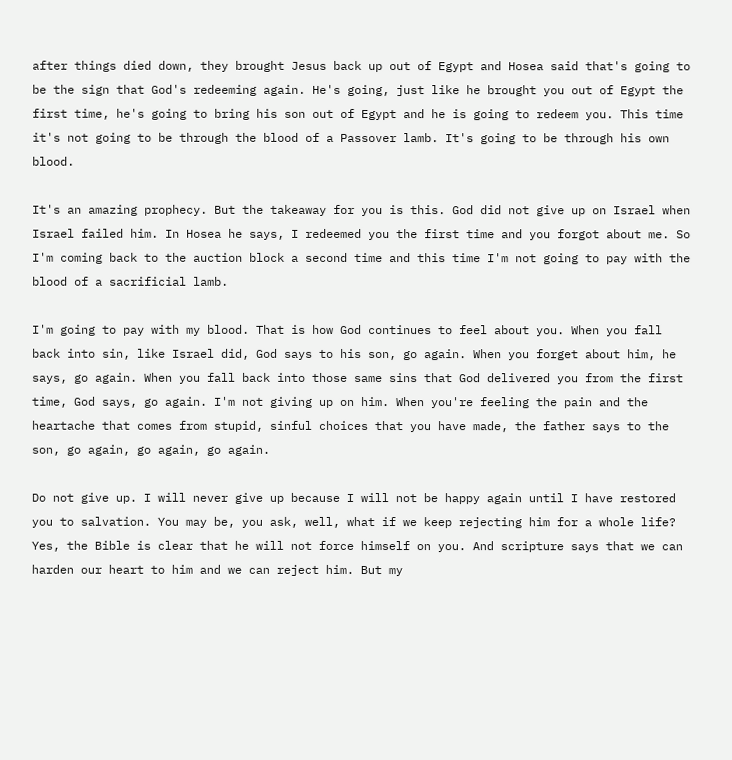after things died down, they brought Jesus back up out of Egypt and Hosea said that's going to be the sign that God's redeeming again. He's going, just like he brought you out of Egypt the first time, he's going to bring his son out of Egypt and he is going to redeem you. This time it's not going to be through the blood of a Passover lamb. It's going to be through his own blood.

It's an amazing prophecy. But the takeaway for you is this. God did not give up on Israel when Israel failed him. In Hosea he says, I redeemed you the first time and you forgot about me. So I'm coming back to the auction block a second time and this time I'm not going to pay with the blood of a sacrificial lamb.

I'm going to pay with my blood. That is how God continues to feel about you. When you fall back into sin, like Israel did, God says to his son, go again. When you forget about him, he says, go again. When you fall back into those same sins that God delivered you from the first time, God says, go again. I'm not giving up on him. When you're feeling the pain and the heartache that comes from stupid, sinful choices that you have made, the father says to the son, go again, go again, go again.

Do not give up. I will never give up because I will not be happy again until I have restored you to salvation. You may be, you ask, well, what if we keep rejecting him for a whole life? Yes, the Bible is clear that he will not force himself on you. And scripture says that we can harden our heart to him and we can reject him. But my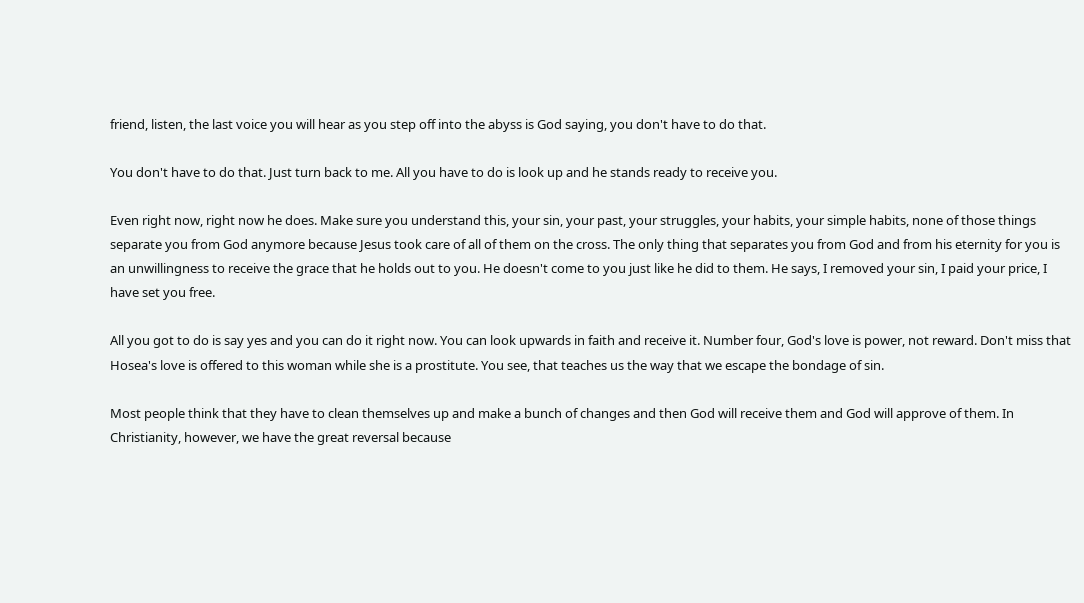friend, listen, the last voice you will hear as you step off into the abyss is God saying, you don't have to do that.

You don't have to do that. Just turn back to me. All you have to do is look up and he stands ready to receive you.

Even right now, right now he does. Make sure you understand this, your sin, your past, your struggles, your habits, your simple habits, none of those things separate you from God anymore because Jesus took care of all of them on the cross. The only thing that separates you from God and from his eternity for you is an unwillingness to receive the grace that he holds out to you. He doesn't come to you just like he did to them. He says, I removed your sin, I paid your price, I have set you free.

All you got to do is say yes and you can do it right now. You can look upwards in faith and receive it. Number four, God's love is power, not reward. Don't miss that Hosea's love is offered to this woman while she is a prostitute. You see, that teaches us the way that we escape the bondage of sin.

Most people think that they have to clean themselves up and make a bunch of changes and then God will receive them and God will approve of them. In Christianity, however, we have the great reversal because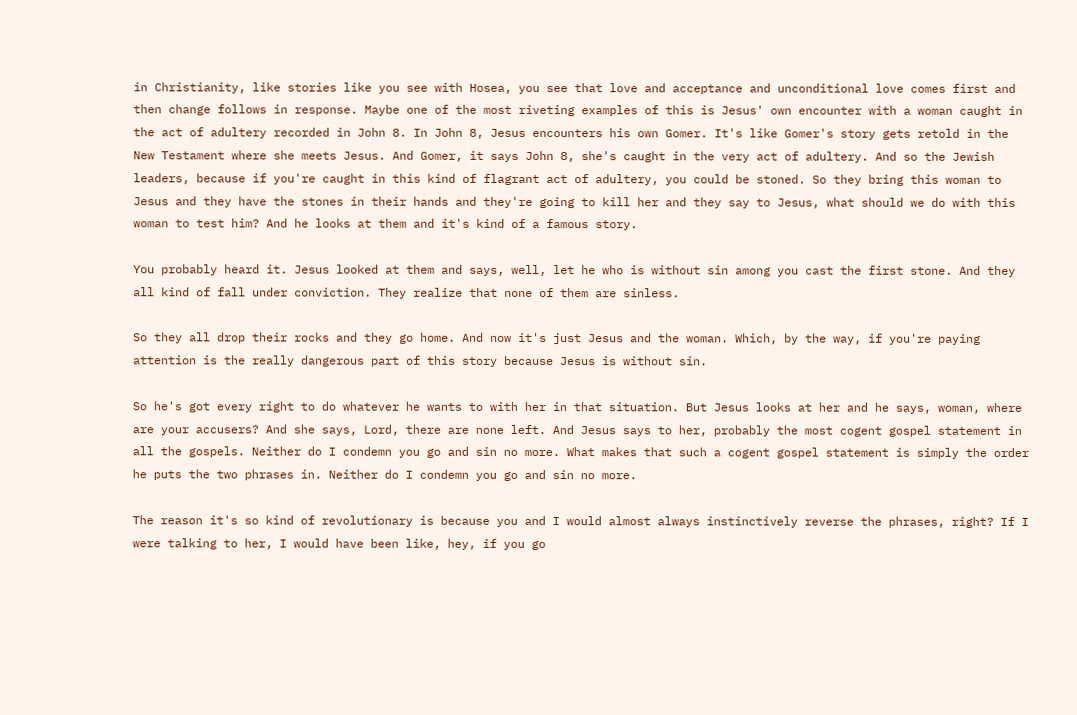in Christianity, like stories like you see with Hosea, you see that love and acceptance and unconditional love comes first and then change follows in response. Maybe one of the most riveting examples of this is Jesus' own encounter with a woman caught in the act of adultery recorded in John 8. In John 8, Jesus encounters his own Gomer. It's like Gomer's story gets retold in the New Testament where she meets Jesus. And Gomer, it says John 8, she's caught in the very act of adultery. And so the Jewish leaders, because if you're caught in this kind of flagrant act of adultery, you could be stoned. So they bring this woman to Jesus and they have the stones in their hands and they're going to kill her and they say to Jesus, what should we do with this woman to test him? And he looks at them and it's kind of a famous story.

You probably heard it. Jesus looked at them and says, well, let he who is without sin among you cast the first stone. And they all kind of fall under conviction. They realize that none of them are sinless.

So they all drop their rocks and they go home. And now it's just Jesus and the woman. Which, by the way, if you're paying attention is the really dangerous part of this story because Jesus is without sin.

So he's got every right to do whatever he wants to with her in that situation. But Jesus looks at her and he says, woman, where are your accusers? And she says, Lord, there are none left. And Jesus says to her, probably the most cogent gospel statement in all the gospels. Neither do I condemn you go and sin no more. What makes that such a cogent gospel statement is simply the order he puts the two phrases in. Neither do I condemn you go and sin no more.

The reason it's so kind of revolutionary is because you and I would almost always instinctively reverse the phrases, right? If I were talking to her, I would have been like, hey, if you go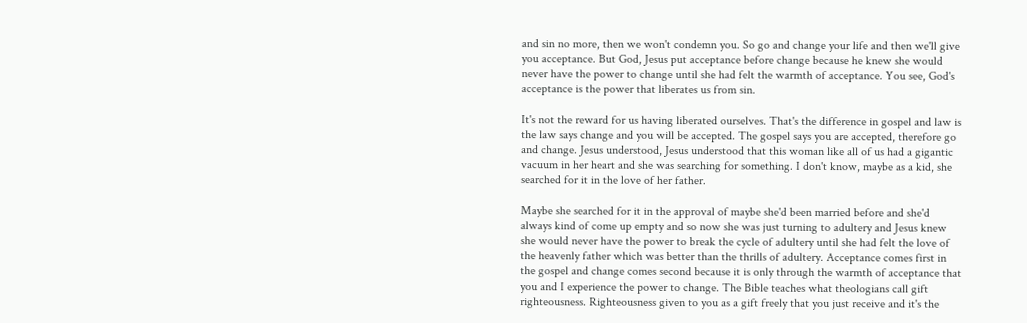and sin no more, then we won't condemn you. So go and change your life and then we'll give you acceptance. But God, Jesus put acceptance before change because he knew she would never have the power to change until she had felt the warmth of acceptance. You see, God's acceptance is the power that liberates us from sin.

It's not the reward for us having liberated ourselves. That's the difference in gospel and law is the law says change and you will be accepted. The gospel says you are accepted, therefore go and change. Jesus understood, Jesus understood that this woman like all of us had a gigantic vacuum in her heart and she was searching for something. I don't know, maybe as a kid, she searched for it in the love of her father.

Maybe she searched for it in the approval of maybe she'd been married before and she'd always kind of come up empty and so now she was just turning to adultery and Jesus knew she would never have the power to break the cycle of adultery until she had felt the love of the heavenly father which was better than the thrills of adultery. Acceptance comes first in the gospel and change comes second because it is only through the warmth of acceptance that you and I experience the power to change. The Bible teaches what theologians call gift righteousness. Righteousness given to you as a gift freely that you just receive and it's the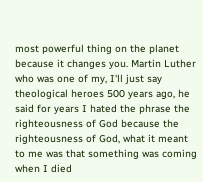most powerful thing on the planet because it changes you. Martin Luther who was one of my, I'll just say theological heroes 500 years ago, he said for years I hated the phrase the righteousness of God because the righteousness of God, what it meant to me was that something was coming when I died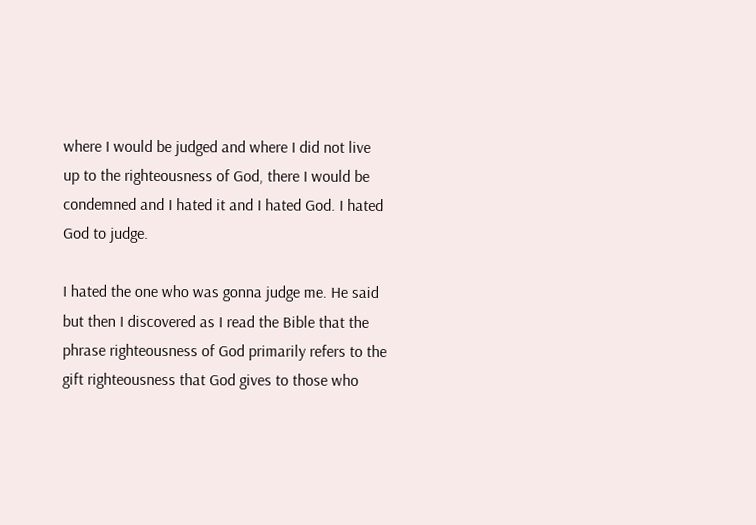where I would be judged and where I did not live up to the righteousness of God, there I would be condemned and I hated it and I hated God. I hated God to judge.

I hated the one who was gonna judge me. He said but then I discovered as I read the Bible that the phrase righteousness of God primarily refers to the gift righteousness that God gives to those who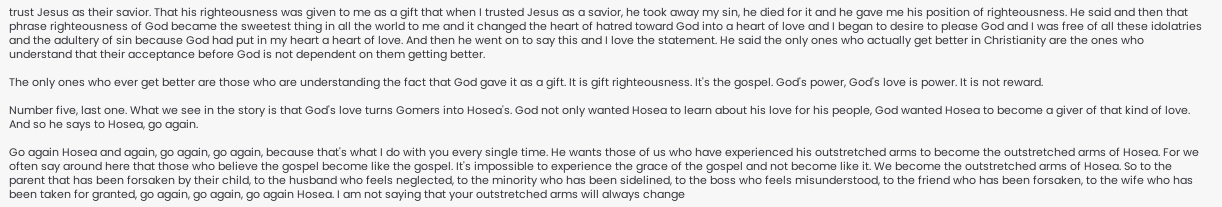trust Jesus as their savior. That his righteousness was given to me as a gift that when I trusted Jesus as a savior, he took away my sin, he died for it and he gave me his position of righteousness. He said and then that phrase righteousness of God became the sweetest thing in all the world to me and it changed the heart of hatred toward God into a heart of love and I began to desire to please God and I was free of all these idolatries and the adultery of sin because God had put in my heart a heart of love. And then he went on to say this and I love the statement. He said the only ones who actually get better in Christianity are the ones who understand that their acceptance before God is not dependent on them getting better.

The only ones who ever get better are those who are understanding the fact that God gave it as a gift. It is gift righteousness. It's the gospel. God's power, God's love is power. It is not reward.

Number five, last one. What we see in the story is that God's love turns Gomers into Hosea's. God not only wanted Hosea to learn about his love for his people, God wanted Hosea to become a giver of that kind of love. And so he says to Hosea, go again.

Go again Hosea and again, go again, go again, because that's what I do with you every single time. He wants those of us who have experienced his outstretched arms to become the outstretched arms of Hosea. For we often say around here that those who believe the gospel become like the gospel. It's impossible to experience the grace of the gospel and not become like it. We become the outstretched arms of Hosea. So to the parent that has been forsaken by their child, to the husband who feels neglected, to the minority who has been sidelined, to the boss who feels misunderstood, to the friend who has been forsaken, to the wife who has been taken for granted, go again, go again, go again Hosea. I am not saying that your outstretched arms will always change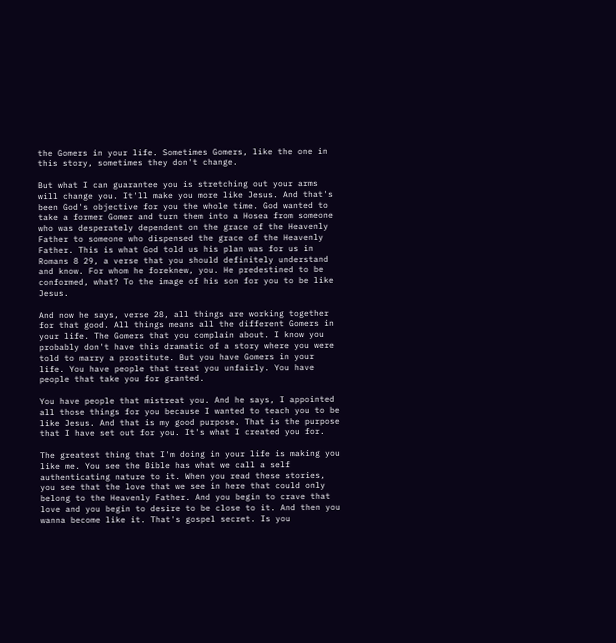the Gomers in your life. Sometimes Gomers, like the one in this story, sometimes they don't change.

But what I can guarantee you is stretching out your arms will change you. It'll make you more like Jesus. And that's been God's objective for you the whole time. God wanted to take a former Gomer and turn them into a Hosea from someone who was desperately dependent on the grace of the Heavenly Father to someone who dispensed the grace of the Heavenly Father. This is what God told us his plan was for us in Romans 8 29, a verse that you should definitely understand and know. For whom he foreknew, you. He predestined to be conformed, what? To the image of his son for you to be like Jesus.

And now he says, verse 28, all things are working together for that good. All things means all the different Gomers in your life. The Gomers that you complain about. I know you probably don't have this dramatic of a story where you were told to marry a prostitute. But you have Gomers in your life. You have people that treat you unfairly. You have people that take you for granted.

You have people that mistreat you. And he says, I appointed all those things for you because I wanted to teach you to be like Jesus. And that is my good purpose. That is the purpose that I have set out for you. It's what I created you for.

The greatest thing that I'm doing in your life is making you like me. You see the Bible has what we call a self authenticating nature to it. When you read these stories, you see that the love that we see in here that could only belong to the Heavenly Father. And you begin to crave that love and you begin to desire to be close to it. And then you wanna become like it. That's gospel secret. Is you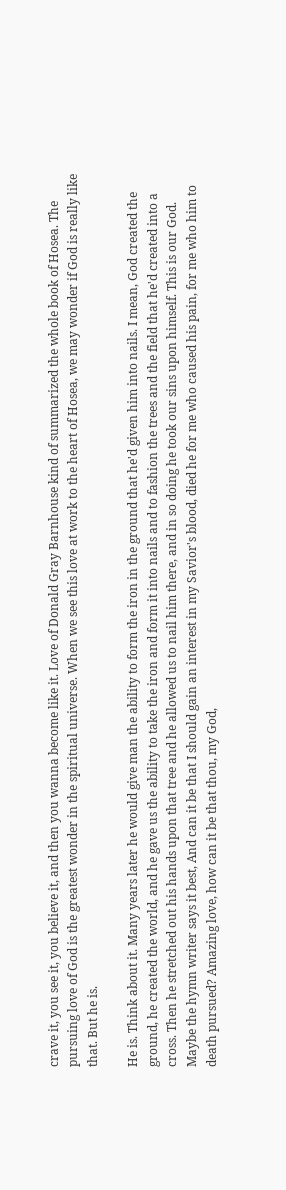crave it, you see it, you believe it, and then you wanna become like it. Love of Donald Gray Barnhouse kind of summarized the whole book of Hosea. The pursuing love of God is the greatest wonder in the spiritual universe. When we see this love at work to the heart of Hosea, we may wonder if God is really like that. But he is.

He is. Think about it. Many years later he would give man the ability to form the iron in the ground that he'd given him into nails. I mean, God created the ground, he created the world, and he gave us the ability to take the iron and form it into nails and to fashion the trees and the field that he'd created into a cross. Then he stretched out his hands upon that tree and he allowed us to nail him there, and in so doing he took our sins upon himself. This is our God. Maybe the hymn writer says it best, And can it be that I should gain an interest in my Savior's blood, died he for me who caused his pain, for me who him to death pursued? Amazing love, how can it be that thou, my God,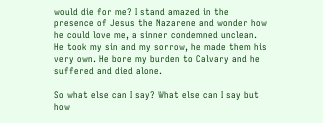would die for me? I stand amazed in the presence of Jesus the Nazarene and wonder how he could love me, a sinner condemned unclean. He took my sin and my sorrow, he made them his very own. He bore my burden to Calvary and he suffered and died alone.

So what else can I say? What else can I say but how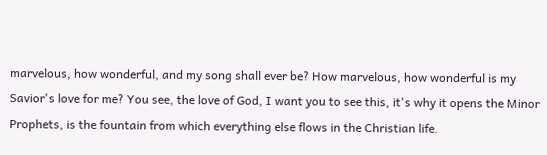marvelous, how wonderful, and my song shall ever be? How marvelous, how wonderful is my Savior's love for me? You see, the love of God, I want you to see this, it's why it opens the Minor Prophets, is the fountain from which everything else flows in the Christian life.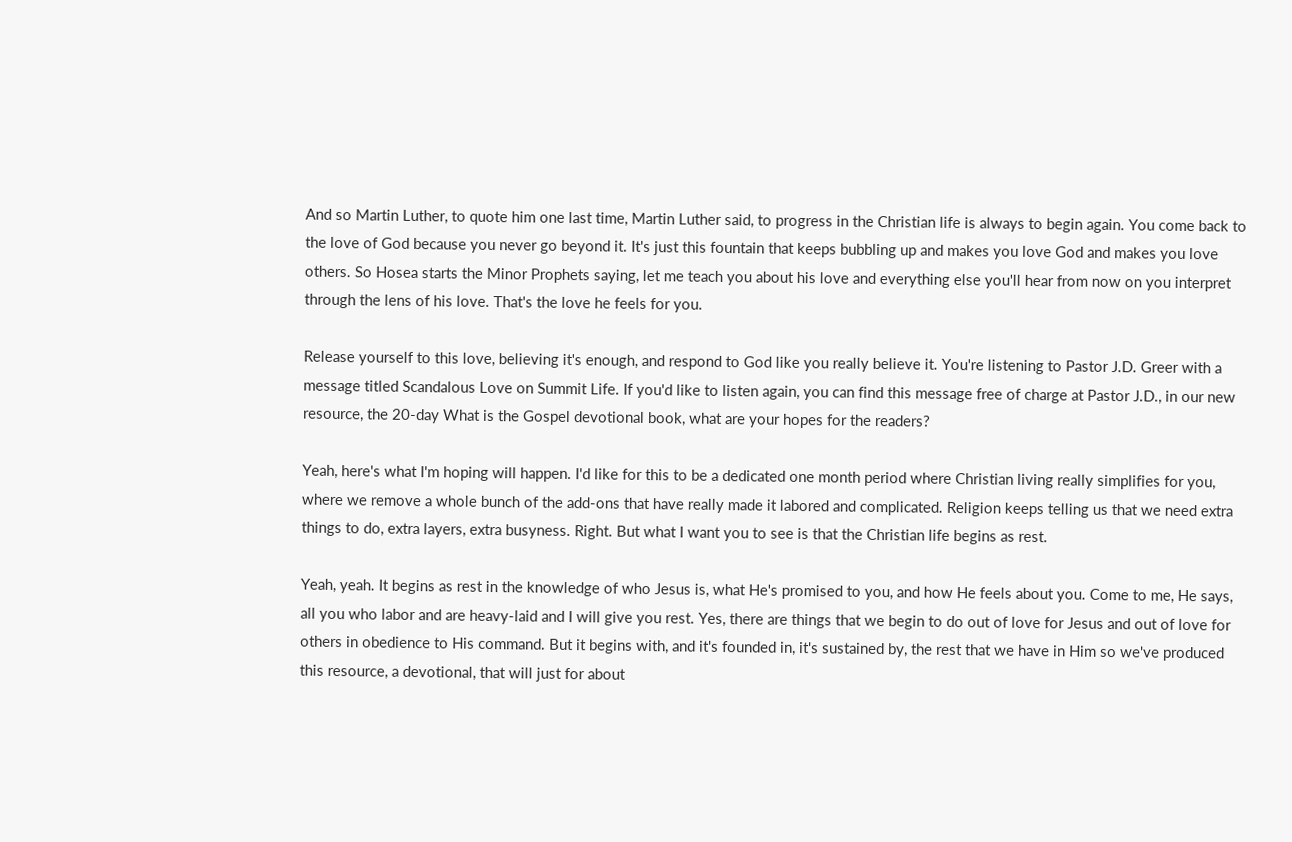And so Martin Luther, to quote him one last time, Martin Luther said, to progress in the Christian life is always to begin again. You come back to the love of God because you never go beyond it. It's just this fountain that keeps bubbling up and makes you love God and makes you love others. So Hosea starts the Minor Prophets saying, let me teach you about his love and everything else you'll hear from now on you interpret through the lens of his love. That's the love he feels for you.

Release yourself to this love, believing it's enough, and respond to God like you really believe it. You're listening to Pastor J.D. Greer with a message titled Scandalous Love on Summit Life. If you'd like to listen again, you can find this message free of charge at Pastor J.D., in our new resource, the 20-day What is the Gospel devotional book, what are your hopes for the readers?

Yeah, here's what I'm hoping will happen. I'd like for this to be a dedicated one month period where Christian living really simplifies for you, where we remove a whole bunch of the add-ons that have really made it labored and complicated. Religion keeps telling us that we need extra things to do, extra layers, extra busyness. Right. But what I want you to see is that the Christian life begins as rest.

Yeah, yeah. It begins as rest in the knowledge of who Jesus is, what He's promised to you, and how He feels about you. Come to me, He says, all you who labor and are heavy-laid and I will give you rest. Yes, there are things that we begin to do out of love for Jesus and out of love for others in obedience to His command. But it begins with, and it's founded in, it's sustained by, the rest that we have in Him so we've produced this resource, a devotional, that will just for about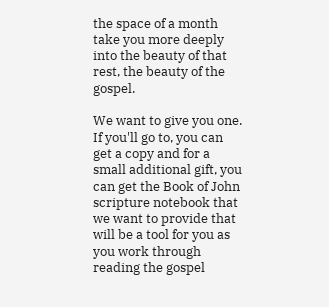the space of a month take you more deeply into the beauty of that rest, the beauty of the gospel.

We want to give you one. If you'll go to, you can get a copy and for a small additional gift, you can get the Book of John scripture notebook that we want to provide that will be a tool for you as you work through reading the gospel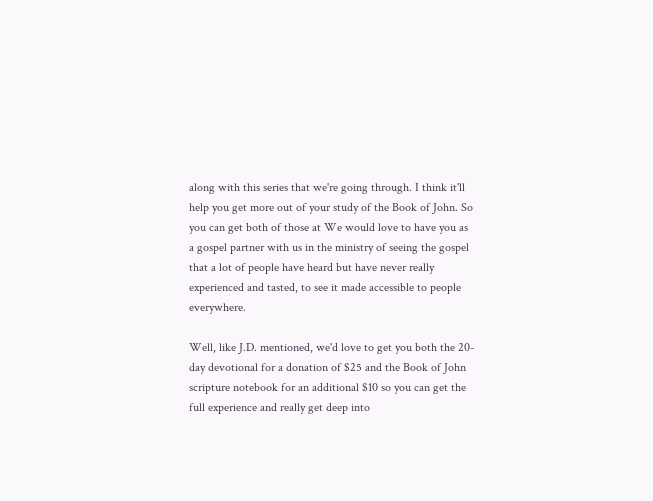along with this series that we're going through. I think it'll help you get more out of your study of the Book of John. So you can get both of those at We would love to have you as a gospel partner with us in the ministry of seeing the gospel that a lot of people have heard but have never really experienced and tasted, to see it made accessible to people everywhere.

Well, like J.D. mentioned, we'd love to get you both the 20-day devotional for a donation of $25 and the Book of John scripture notebook for an additional $10 so you can get the full experience and really get deep into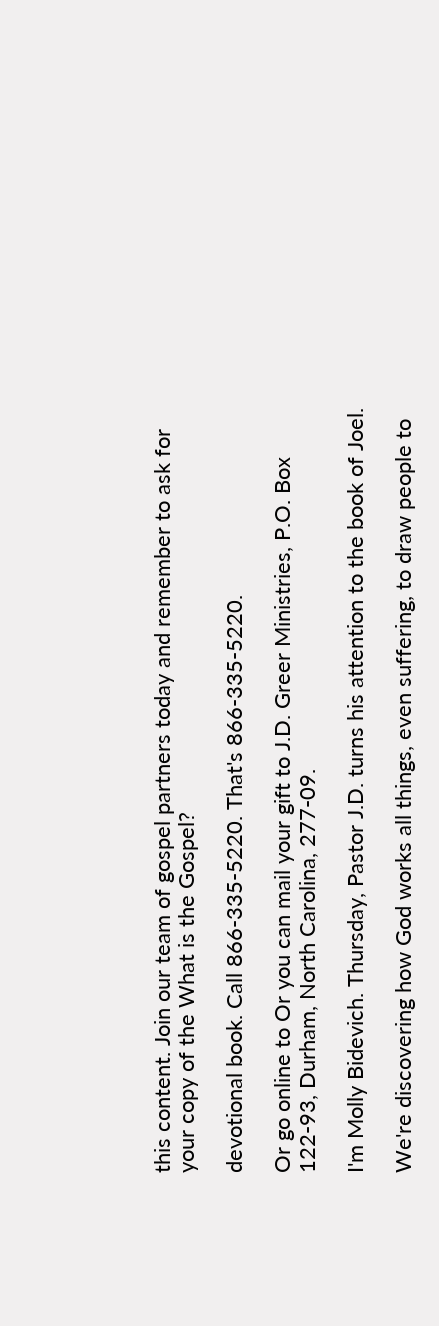this content. Join our team of gospel partners today and remember to ask for your copy of the What is the Gospel?

devotional book. Call 866-335-5220. That's 866-335-5220.

Or go online to Or you can mail your gift to J.D. Greer Ministries, P.O. Box 122-93, Durham, North Carolina, 277-09.

I'm Molly Bidevich. Thursday, Pastor J.D. turns his attention to the book of Joel.

We're discovering how God works all things, even suffering, to draw people to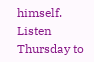himself. Listen Thursday to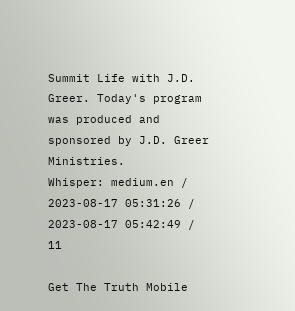Summit Life with J.D. Greer. Today's program was produced and sponsored by J.D. Greer Ministries.
Whisper: medium.en / 2023-08-17 05:31:26 / 2023-08-17 05:42:49 / 11

Get The Truth Mobile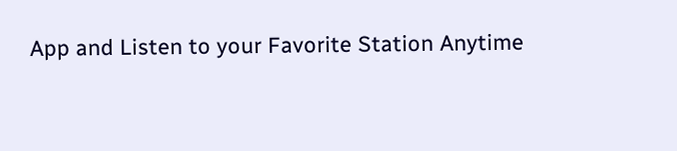App and Listen to your Favorite Station Anytime